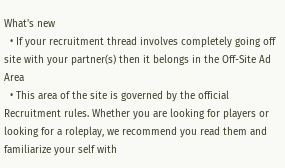What's new
  • If your recruitment thread involves completely going off site with your partner(s) then it belongs in the Off-Site Ad Area
  • This area of the site is governed by the official Recruitment rules. Whether you are looking for players or looking for a roleplay, we recommend you read them and familiarize your self with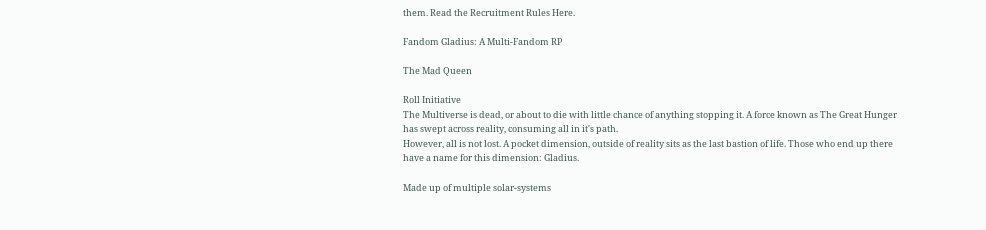them. Read the Recruitment Rules Here.

Fandom Gladius: A Multi-Fandom RP

The Mad Queen

Roll Initiative
The Multiverse is dead, or about to die with little chance of anything stopping it. A force known as The Great Hunger has swept across reality, consuming all in it's path.
However, all is not lost. A pocket dimension, outside of reality sits as the last bastion of life. Those who end up there have a name for this dimension: Gladius.

Made up of multiple solar-systems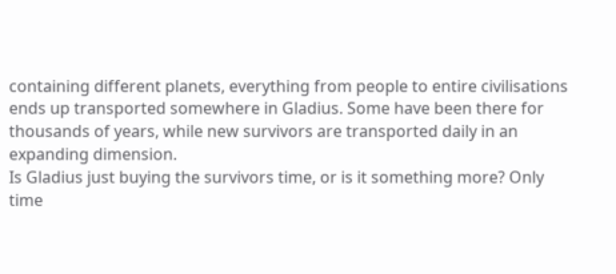containing different planets, everything from people to entire civilisations ends up transported somewhere in Gladius. Some have been there for thousands of years, while new survivors are transported daily in an expanding dimension.
Is Gladius just buying the survivors time, or is it something more? Only time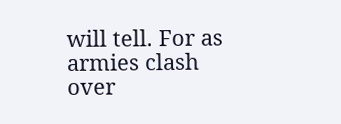will tell. For as armies clash over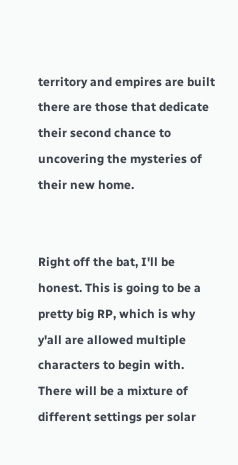territory and empires are built there are those that dedicate their second chance to uncovering the mysteries of their new home.


Right off the bat, I'll be honest. This is going to be a pretty big RP, which is why y'all are allowed multiple characters to begin with. There will be a mixture of different settings per solar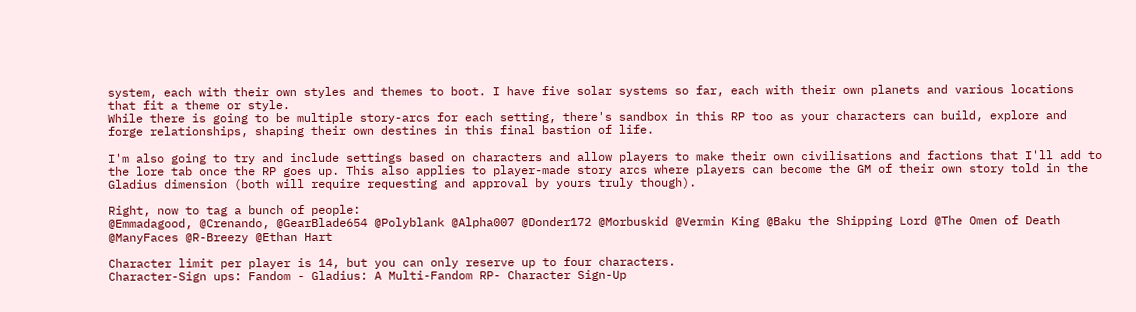system, each with their own styles and themes to boot. I have five solar systems so far, each with their own planets and various locations that fit a theme or style.
While there is going to be multiple story-arcs for each setting, there's sandbox in this RP too as your characters can build, explore and forge relationships, shaping their own destines in this final bastion of life.

I'm also going to try and include settings based on characters and allow players to make their own civilisations and factions that I'll add to the lore tab once the RP goes up. This also applies to player-made story arcs where players can become the GM of their own story told in the Gladius dimension (both will require requesting and approval by yours truly though).

Right, now to tag a bunch of people:
@Emmadagood, @Crenando, @GearBlade654 @Polyblank @Alpha007 @Donder172 @Morbuskid @Vermin King @Baku the Shipping Lord @The Omen of Death @ManyFaces @R-Breezy @Ethan Hart

Character limit per player is 14, but you can only reserve up to four characters.
Character-Sign ups: Fandom - Gladius: A Multi-Fandom RP- Character Sign-Up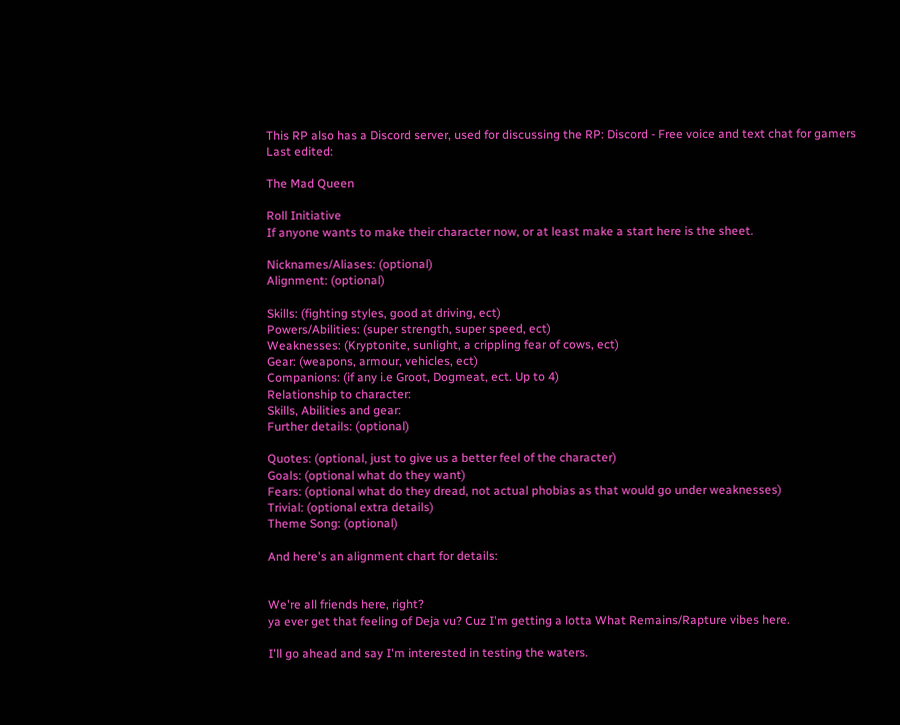This RP also has a Discord server, used for discussing the RP: Discord - Free voice and text chat for gamers
Last edited:

The Mad Queen

Roll Initiative
If anyone wants to make their character now, or at least make a start here is the sheet.

Nicknames/Aliases: (optional)
Alignment: (optional)

Skills: (fighting styles, good at driving, ect)
Powers/Abilities: (super strength, super speed, ect)
Weaknesses: (Kryptonite, sunlight, a crippling fear of cows, ect)
Gear: (weapons, armour, vehicles, ect)
Companions: (if any i.e Groot, Dogmeat, ect. Up to 4)
Relationship to character:
Skills, Abilities and gear:
Further details: (optional)

Quotes: (optional, just to give us a better feel of the character)
Goals: (optional what do they want)
Fears: (optional what do they dread, not actual phobias as that would go under weaknesses)
Trivial: (optional extra details)
Theme Song: (optional)

And here's an alignment chart for details:


We're all friends here, right?
ya ever get that feeling of Deja vu? Cuz I'm getting a lotta What Remains/Rapture vibes here.

I'll go ahead and say I'm interested in testing the waters.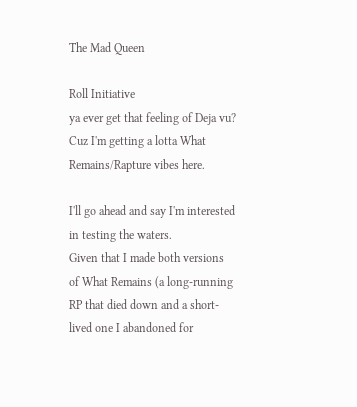The Mad Queen

Roll Initiative
ya ever get that feeling of Deja vu? Cuz I'm getting a lotta What Remains/Rapture vibes here.

I'll go ahead and say I'm interested in testing the waters.
Given that I made both versions of What Remains (a long-running RP that died down and a short-lived one I abandoned for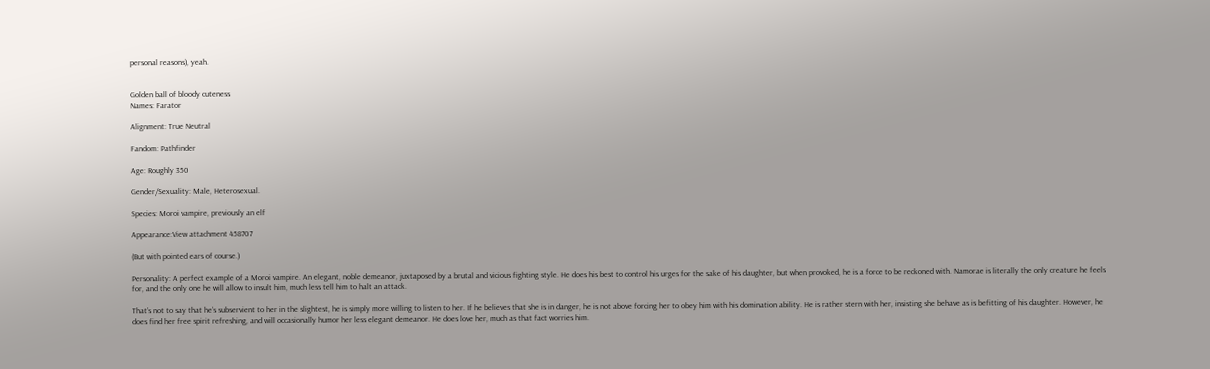personal reasons), yeah.


Golden ball of bloody cuteness
Names: Farator

Alignment: True Neutral

Fandom: Pathfinder

Age: Roughly 350

Gender/Sexuality: Male, Heterosexual.

Species: Moroi vampire, previously an elf

Appearance:View attachment 458707

(But with pointed ears of course.)

Personality: A perfect example of a Moroi vampire. An elegant, noble demeanor, juxtaposed by a brutal and vicious fighting style. He does his best to control his urges for the sake of his daughter, but when provoked, he is a force to be reckoned with. Namorae is literally the only creature he feels for, and the only one he will allow to insult him, much less tell him to halt an attack.

That’s not to say that he’s subservient to her in the slightest, he is simply more willing to listen to her. If he believes that she is in danger, he is not above forcing her to obey him with his domination ability. He is rather stern with her, insisting she behave as is befitting of his daughter. However, he does find her free spirit refreshing, and will occasionally humor her less elegant demeanor. He does love her, much as that fact worries him.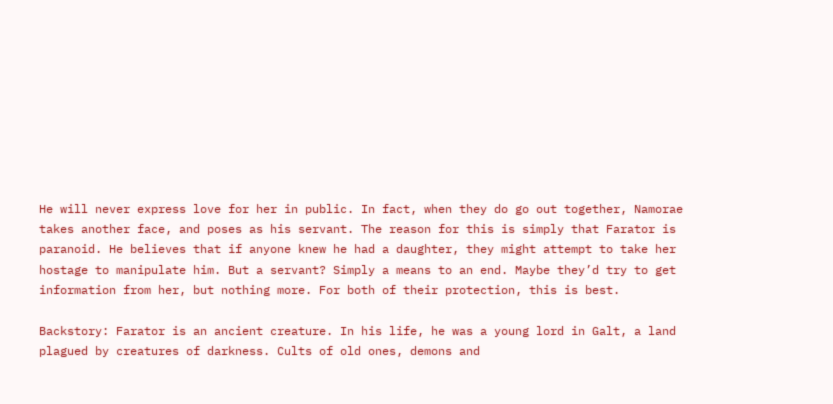He will never express love for her in public. In fact, when they do go out together, Namorae takes another face, and poses as his servant. The reason for this is simply that Farator is paranoid. He believes that if anyone knew he had a daughter, they might attempt to take her hostage to manipulate him. But a servant? Simply a means to an end. Maybe they’d try to get information from her, but nothing more. For both of their protection, this is best.

Backstory: Farator is an ancient creature. In his life, he was a young lord in Galt, a land plagued by creatures of darkness. Cults of old ones, demons and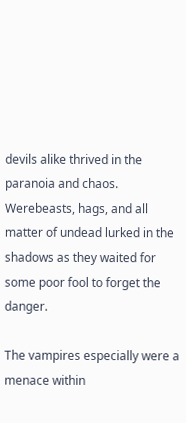devils alike thrived in the paranoia and chaos. Werebeasts, hags, and all matter of undead lurked in the shadows as they waited for some poor fool to forget the danger.

The vampires especially were a menace within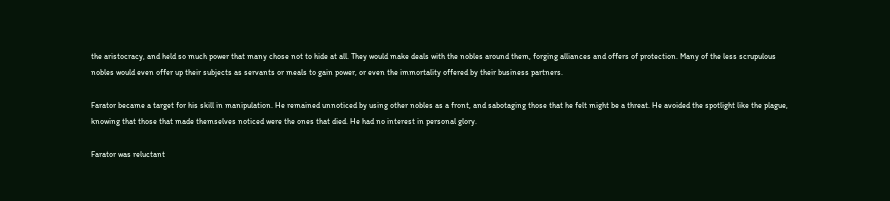the aristocracy, and held so much power that many chose not to hide at all. They would make deals with the nobles around them, forging alliances and offers of protection. Many of the less scrupulous nobles would even offer up their subjects as servants or meals to gain power, or even the immortality offered by their business partners.

Farator became a target for his skill in manipulation. He remained unnoticed by using other nobles as a front, and sabotaging those that he felt might be a threat. He avoided the spotlight like the plague, knowing that those that made themselves noticed were the ones that died. He had no interest in personal glory.

Farator was reluctant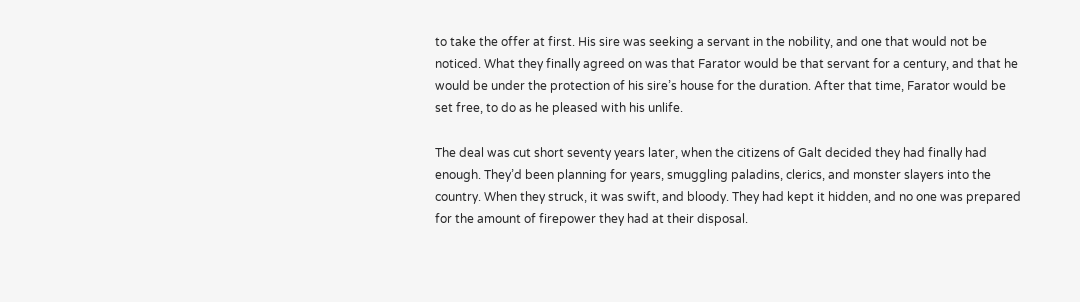to take the offer at first. His sire was seeking a servant in the nobility, and one that would not be noticed. What they finally agreed on was that Farator would be that servant for a century, and that he would be under the protection of his sire’s house for the duration. After that time, Farator would be set free, to do as he pleased with his unlife.

The deal was cut short seventy years later, when the citizens of Galt decided they had finally had enough. They’d been planning for years, smuggling paladins, clerics, and monster slayers into the country. When they struck, it was swift, and bloody. They had kept it hidden, and no one was prepared for the amount of firepower they had at their disposal.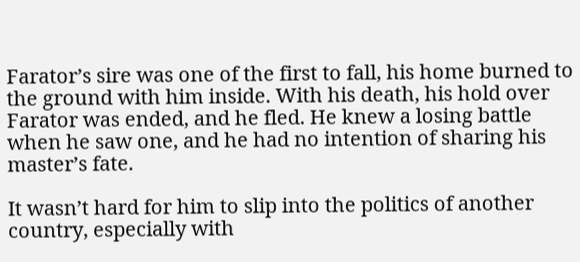Farator’s sire was one of the first to fall, his home burned to the ground with him inside. With his death, his hold over Farator was ended, and he fled. He knew a losing battle when he saw one, and he had no intention of sharing his master’s fate.

It wasn’t hard for him to slip into the politics of another country, especially with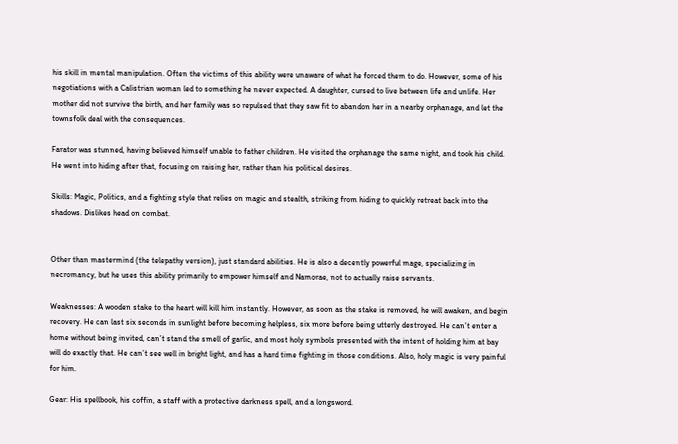his skill in mental manipulation. Often the victims of this ability were unaware of what he forced them to do. However, some of his negotiations with a Calistrian woman led to something he never expected. A daughter, cursed to live between life and unlife. Her mother did not survive the birth, and her family was so repulsed that they saw fit to abandon her in a nearby orphanage, and let the townsfolk deal with the consequences.

Farator was stunned, having believed himself unable to father children. He visited the orphanage the same night, and took his child. He went into hiding after that, focusing on raising her, rather than his political desires.

Skills: Magic, Politics, and a fighting style that relies on magic and stealth, striking from hiding to quickly retreat back into the shadows. Dislikes head on combat.


Other than mastermind (the telepathy version), just standard abilities. He is also a decently powerful mage, specializing in necromancy, but he uses this ability primarily to empower himself and Namorae, not to actually raise servants.

Weaknesses: A wooden stake to the heart will kill him instantly. However, as soon as the stake is removed, he will awaken, and begin recovery. He can last six seconds in sunlight before becoming helpless, six more before being utterly destroyed. He can’t enter a home without being invited, can’t stand the smell of garlic, and most holy symbols presented with the intent of holding him at bay will do exactly that. He can’t see well in bright light, and has a hard time fighting in those conditions. Also, holy magic is very painful for him.

Gear: His spellbook, his coffin, a staff with a protective darkness spell, and a longsword.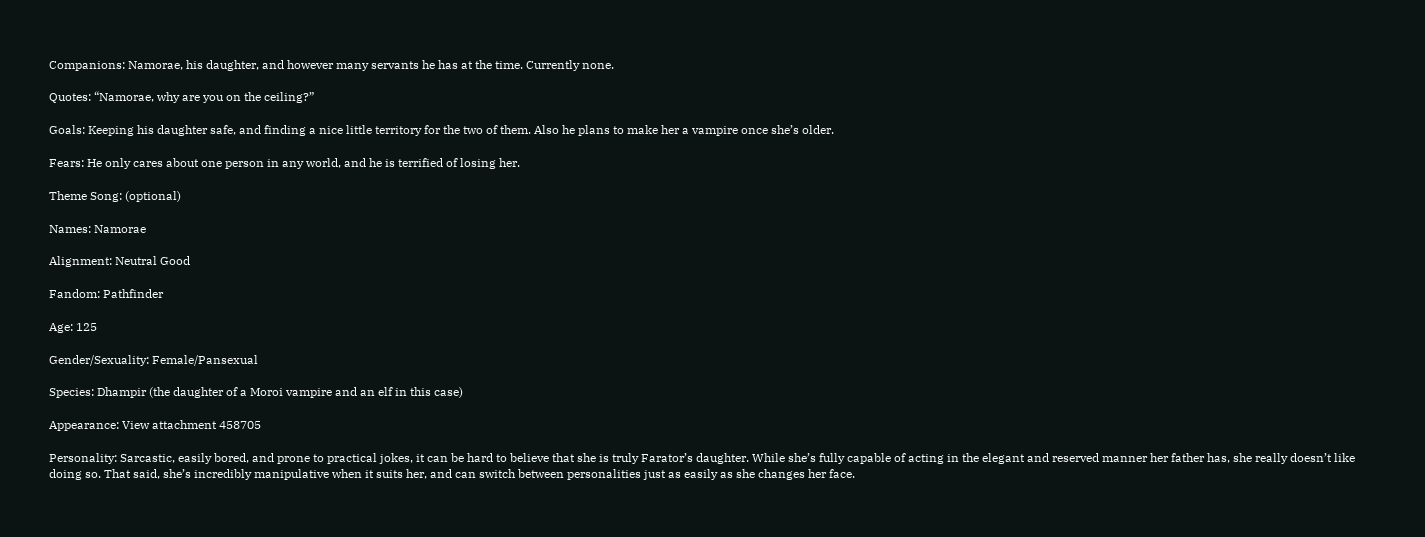Companions: Namorae, his daughter, and however many servants he has at the time. Currently none.

Quotes: “Namorae, why are you on the ceiling?”

Goals: Keeping his daughter safe, and finding a nice little territory for the two of them. Also he plans to make her a vampire once she’s older.

Fears: He only cares about one person in any world, and he is terrified of losing her.

Theme Song: (optional)

Names: Namorae

Alignment: Neutral Good

Fandom: Pathfinder

Age: 125

Gender/Sexuality: Female/Pansexual

Species: Dhampir (the daughter of a Moroi vampire and an elf in this case)

Appearance: View attachment 458705

Personality: Sarcastic, easily bored, and prone to practical jokes, it can be hard to believe that she is truly Farator’s daughter. While she’s fully capable of acting in the elegant and reserved manner her father has, she really doesn’t like doing so. That said, she’s incredibly manipulative when it suits her, and can switch between personalities just as easily as she changes her face.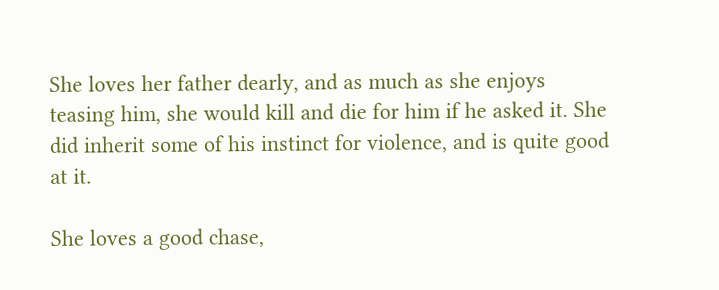She loves her father dearly, and as much as she enjoys teasing him, she would kill and die for him if he asked it. She did inherit some of his instinct for violence, and is quite good at it.

She loves a good chase,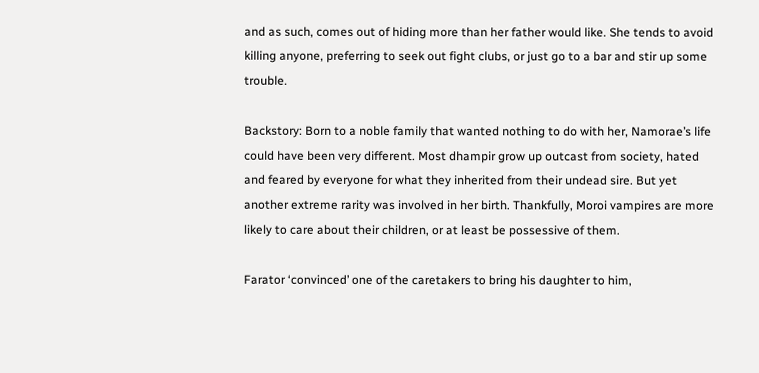and as such, comes out of hiding more than her father would like. She tends to avoid killing anyone, preferring to seek out fight clubs, or just go to a bar and stir up some trouble.

Backstory: Born to a noble family that wanted nothing to do with her, Namorae’s life could have been very different. Most dhampir grow up outcast from society, hated and feared by everyone for what they inherited from their undead sire. But yet another extreme rarity was involved in her birth. Thankfully, Moroi vampires are more likely to care about their children, or at least be possessive of them.

Farator ‘convinced’ one of the caretakers to bring his daughter to him,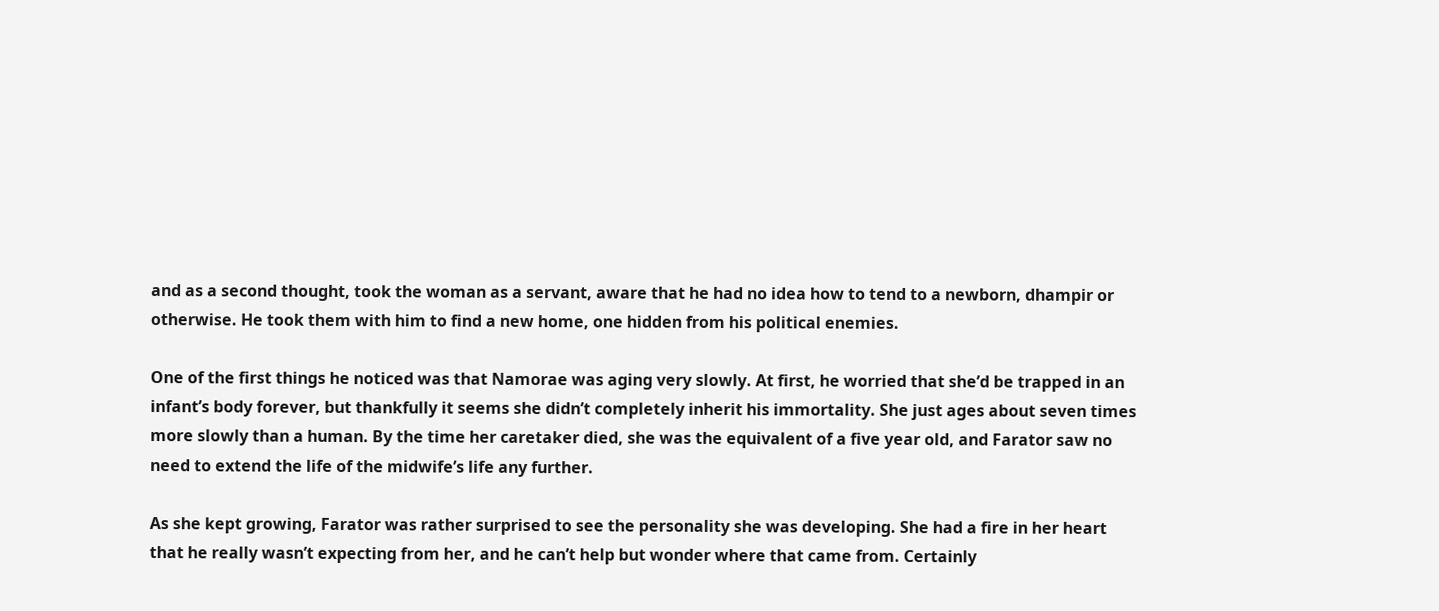and as a second thought, took the woman as a servant, aware that he had no idea how to tend to a newborn, dhampir or otherwise. He took them with him to find a new home, one hidden from his political enemies.

One of the first things he noticed was that Namorae was aging very slowly. At first, he worried that she’d be trapped in an infant’s body forever, but thankfully it seems she didn’t completely inherit his immortality. She just ages about seven times more slowly than a human. By the time her caretaker died, she was the equivalent of a five year old, and Farator saw no need to extend the life of the midwife’s life any further.

As she kept growing, Farator was rather surprised to see the personality she was developing. She had a fire in her heart that he really wasn’t expecting from her, and he can’t help but wonder where that came from. Certainly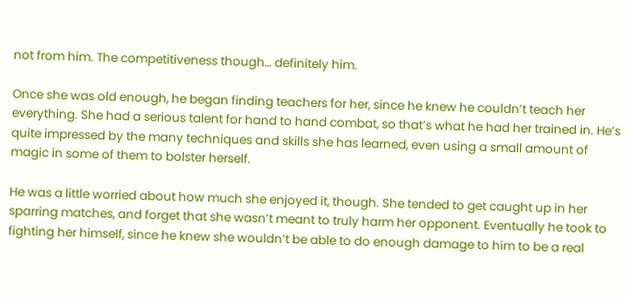not from him. The competitiveness though… definitely him.

Once she was old enough, he began finding teachers for her, since he knew he couldn’t teach her everything. She had a serious talent for hand to hand combat, so that’s what he had her trained in. He’s quite impressed by the many techniques and skills she has learned, even using a small amount of magic in some of them to bolster herself.

He was a little worried about how much she enjoyed it, though. She tended to get caught up in her sparring matches, and forget that she wasn’t meant to truly harm her opponent. Eventually he took to fighting her himself, since he knew she wouldn’t be able to do enough damage to him to be a real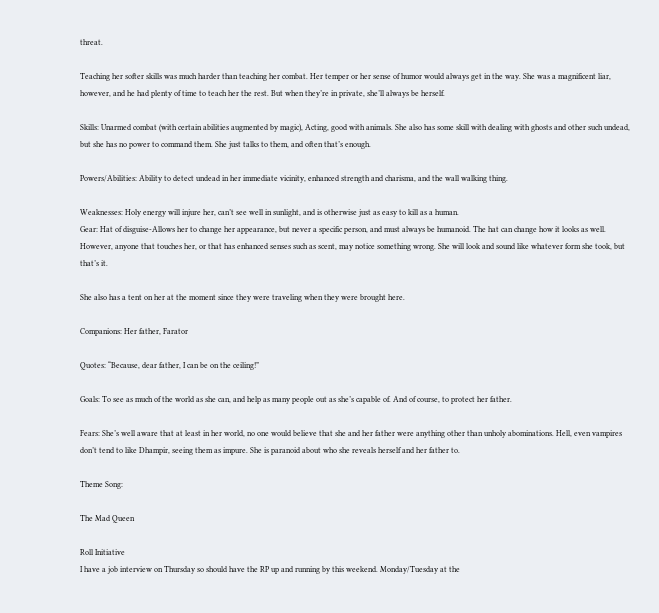threat.

Teaching her softer skills was much harder than teaching her combat. Her temper or her sense of humor would always get in the way. She was a magnificent liar, however, and he had plenty of time to teach her the rest. But when they’re in private, she’ll always be herself.

Skills: Unarmed combat (with certain abilities augmented by magic), Acting, good with animals. She also has some skill with dealing with ghosts and other such undead, but she has no power to command them. She just talks to them, and often that’s enough.

Powers/Abilities: Ability to detect undead in her immediate vicinity, enhanced strength and charisma, and the wall walking thing.

Weaknesses: Holy energy will injure her, can’t see well in sunlight, and is otherwise just as easy to kill as a human.
Gear: Hat of disguise-Allows her to change her appearance, but never a specific person, and must always be humanoid. The hat can change how it looks as well. However, anyone that touches her, or that has enhanced senses such as scent, may notice something wrong. She will look and sound like whatever form she took, but that’s it.

She also has a tent on her at the moment since they were traveling when they were brought here.

Companions: Her father, Farator

Quotes: “Because, dear father, I can be on the ceiling!”

Goals: To see as much of the world as she can, and help as many people out as she’s capable of. And of course, to protect her father.

Fears: She’s well aware that at least in her world, no one would believe that she and her father were anything other than unholy abominations. Hell, even vampires don’t tend to like Dhampir, seeing them as impure. She is paranoid about who she reveals herself and her father to.

Theme Song:

The Mad Queen

Roll Initiative
I have a job interview on Thursday so should have the RP up and running by this weekend. Monday/Tuesday at the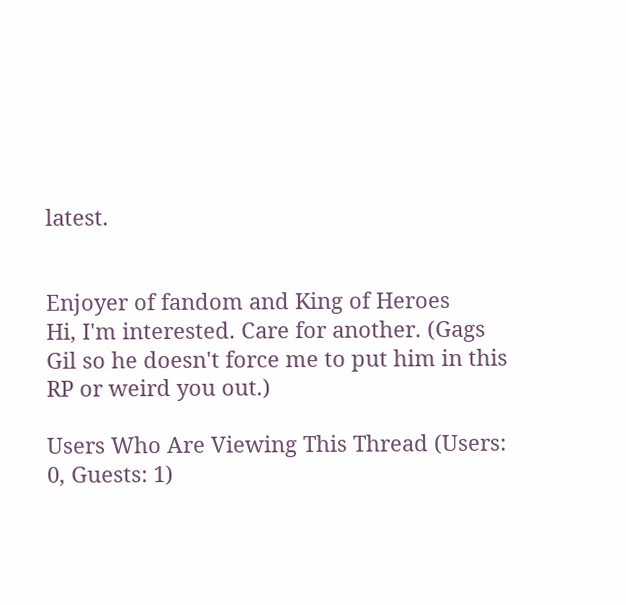latest.


Enjoyer of fandom and King of Heroes
Hi, I'm interested. Care for another. (Gags Gil so he doesn't force me to put him in this RP or weird you out.)

Users Who Are Viewing This Thread (Users: 0, Guests: 1)